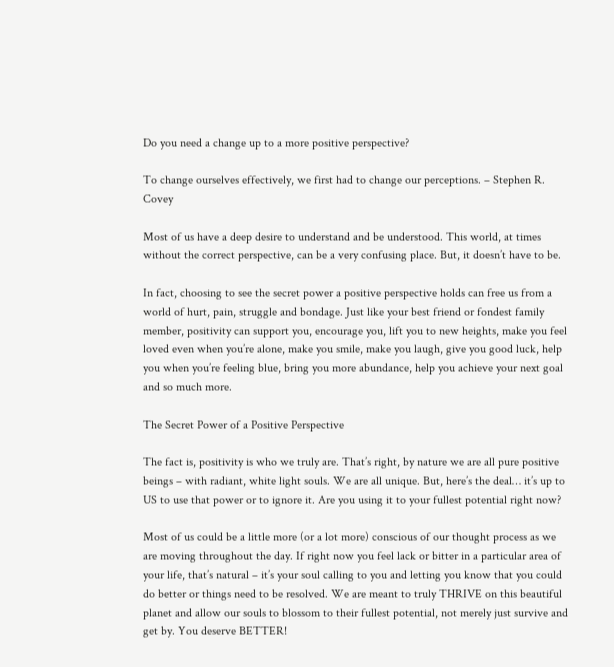Do you need a change up to a more positive perspective?

To change ourselves effectively, we first had to change our perceptions. – Stephen R. Covey

Most of us have a deep desire to understand and be understood. This world, at times without the correct perspective, can be a very confusing place. But, it doesn’t have to be.

In fact, choosing to see the secret power a positive perspective holds can free us from a world of hurt, pain, struggle and bondage. Just like your best friend or fondest family member, positivity can support you, encourage you, lift you to new heights, make you feel loved even when you’re alone, make you smile, make you laugh, give you good luck, help you when you’re feeling blue, bring you more abundance, help you achieve your next goal and so much more.

The Secret Power of a Positive Perspective

The fact is, positivity is who we truly are. That’s right, by nature we are all pure positive beings – with radiant, white light souls. We are all unique. But, here’s the deal… it’s up to US to use that power or to ignore it. Are you using it to your fullest potential right now?

Most of us could be a little more (or a lot more) conscious of our thought process as we are moving throughout the day. If right now you feel lack or bitter in a particular area of your life, that’s natural – it’s your soul calling to you and letting you know that you could do better or things need to be resolved. We are meant to truly THRIVE on this beautiful planet and allow our souls to blossom to their fullest potential, not merely just survive and get by. You deserve BETTER!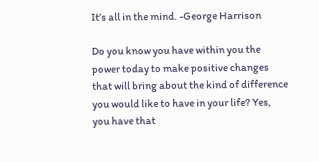It’s all in the mind. -George Harrison

Do you know you have within you the power today to make positive changes that will bring about the kind of difference you would like to have in your life? Yes, you have that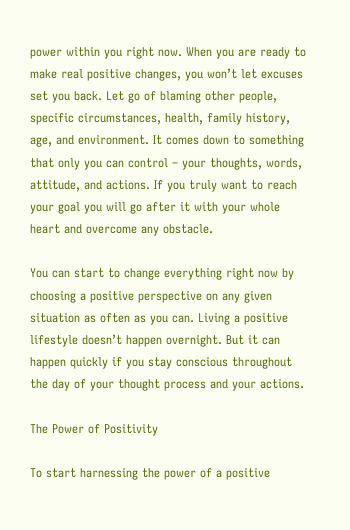power within you right now. When you are ready to make real positive changes, you won’t let excuses set you back. Let go of blaming other people, specific circumstances, health, family history, age, and environment. It comes down to something that only you can control – your thoughts, words, attitude, and actions. If you truly want to reach your goal you will go after it with your whole heart and overcome any obstacle.

You can start to change everything right now by choosing a positive perspective on any given situation as often as you can. Living a positive lifestyle doesn’t happen overnight. But it can happen quickly if you stay conscious throughout the day of your thought process and your actions.

The Power of Positivity

To start harnessing the power of a positive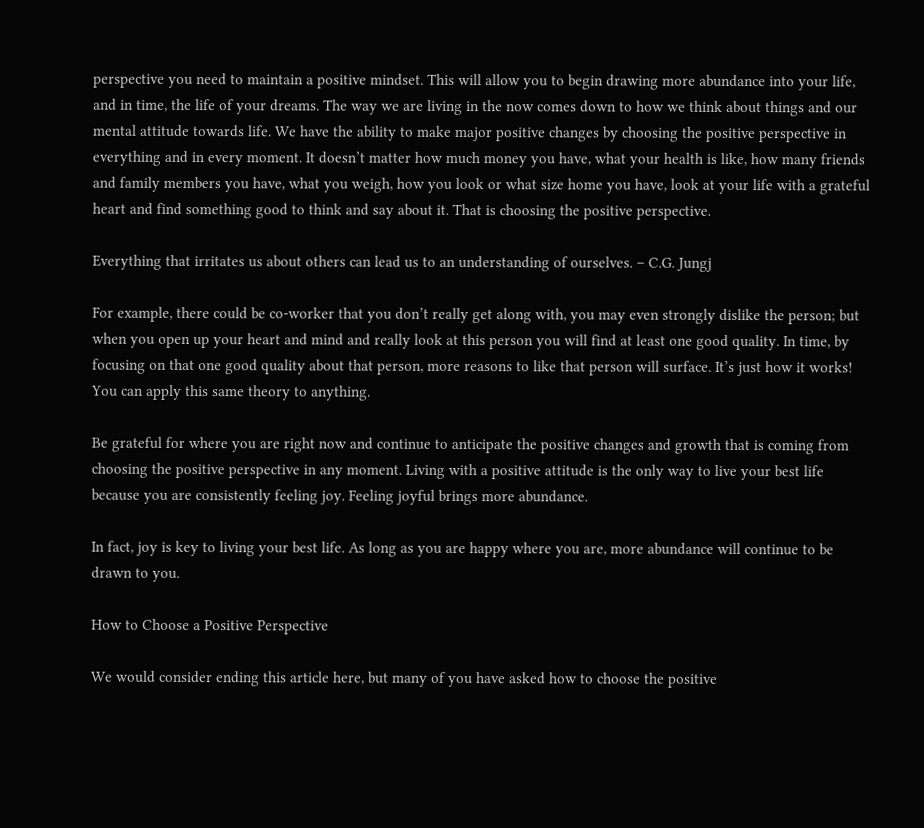perspective you need to maintain a positive mindset. This will allow you to begin drawing more abundance into your life, and in time, the life of your dreams. The way we are living in the now comes down to how we think about things and our mental attitude towards life. We have the ability to make major positive changes by choosing the positive perspective in everything and in every moment. It doesn’t matter how much money you have, what your health is like, how many friends and family members you have, what you weigh, how you look or what size home you have, look at your life with a grateful heart and find something good to think and say about it. That is choosing the positive perspective.

Everything that irritates us about others can lead us to an understanding of ourselves. – C.G. Jungj

For example, there could be co-worker that you don’t really get along with, you may even strongly dislike the person; but when you open up your heart and mind and really look at this person you will find at least one good quality. In time, by focusing on that one good quality about that person, more reasons to like that person will surface. It’s just how it works! You can apply this same theory to anything.

Be grateful for where you are right now and continue to anticipate the positive changes and growth that is coming from choosing the positive perspective in any moment. Living with a positive attitude is the only way to live your best life because you are consistently feeling joy. Feeling joyful brings more abundance.

In fact, joy is key to living your best life. As long as you are happy where you are, more abundance will continue to be drawn to you.

How to Choose a Positive Perspective

We would consider ending this article here, but many of you have asked how to choose the positive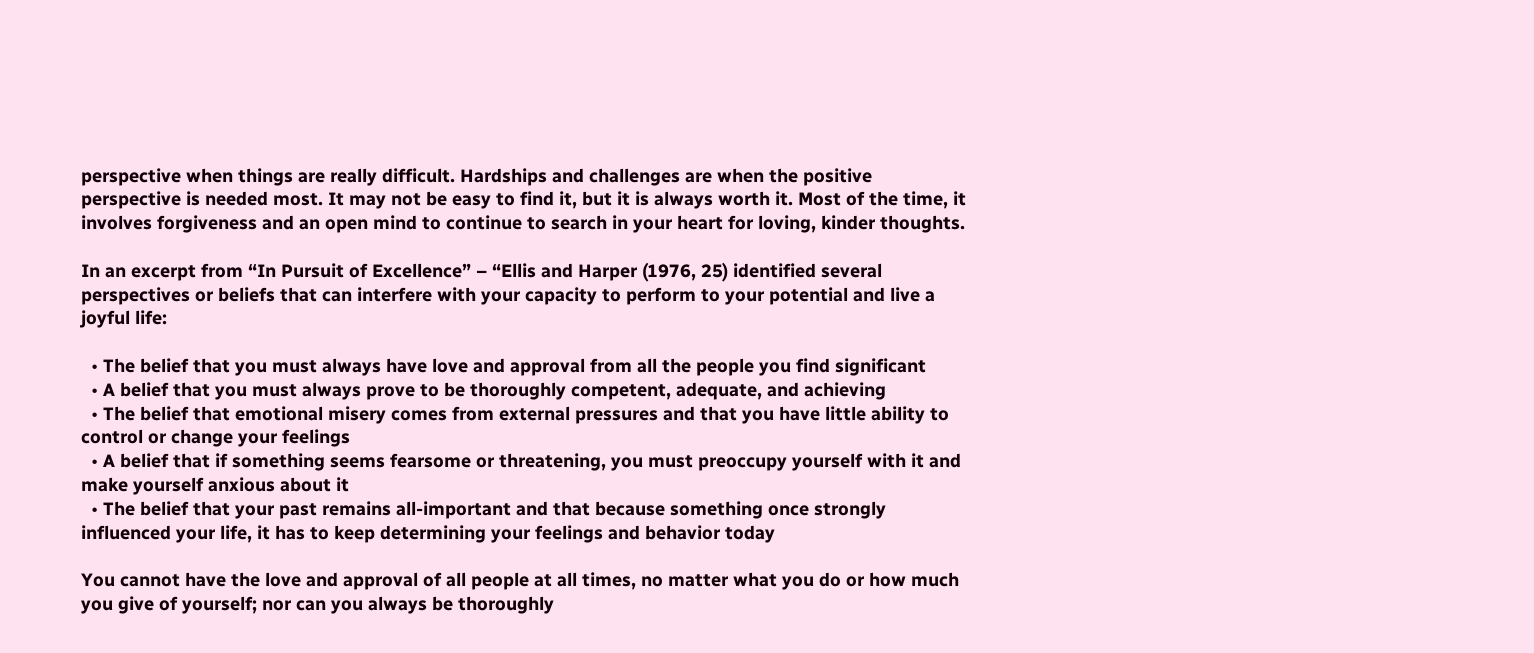perspective when things are really difficult. Hardships and challenges are when the positive perspective is needed most. It may not be easy to find it, but it is always worth it. Most of the time, it involves forgiveness and an open mind to continue to search in your heart for loving, kinder thoughts.

In an excerpt from “In Pursuit of Excellence” – “Ellis and Harper (1976, 25) identified several perspectives or beliefs that can interfere with your capacity to perform to your potential and live a joyful life:

  • The belief that you must always have love and approval from all the people you find significant
  • A belief that you must always prove to be thoroughly competent, adequate, and achieving
  • The belief that emotional misery comes from external pressures and that you have little ability to control or change your feelings
  • A belief that if something seems fearsome or threatening, you must preoccupy yourself with it and make yourself anxious about it
  • The belief that your past remains all-important and that because something once strongly influenced your life, it has to keep determining your feelings and behavior today

You cannot have the love and approval of all people at all times, no matter what you do or how much you give of yourself; nor can you always be thoroughly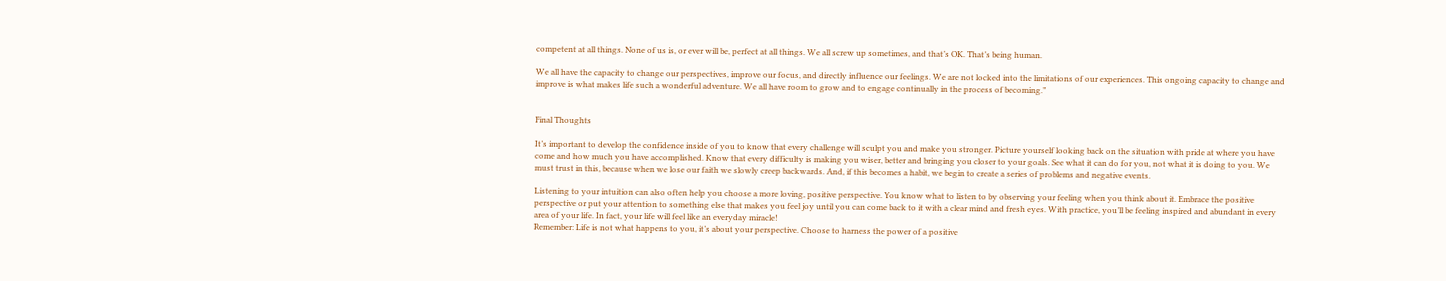competent at all things. None of us is, or ever will be, perfect at all things. We all screw up sometimes, and that’s OK. That’s being human.

We all have the capacity to change our perspectives, improve our focus, and directly influence our feelings. We are not locked into the limitations of our experiences. This ongoing capacity to change and improve is what makes life such a wonderful adventure. We all have room to grow and to engage continually in the process of becoming.”


Final Thoughts

It’s important to develop the confidence inside of you to know that every challenge will sculpt you and make you stronger. Picture yourself looking back on the situation with pride at where you have come and how much you have accomplished. Know that every difficulty is making you wiser, better and bringing you closer to your goals. See what it can do for you, not what it is doing to you. We must trust in this, because when we lose our faith we slowly creep backwards. And, if this becomes a habit, we begin to create a series of problems and negative events.

Listening to your intuition can also often help you choose a more loving, positive perspective. You know what to listen to by observing your feeling when you think about it. Embrace the positive perspective or put your attention to something else that makes you feel joy until you can come back to it with a clear mind and fresh eyes. With practice, you’ll be feeling inspired and abundant in every area of your life. In fact, your life will feel like an everyday miracle!
Remember: Life is not what happens to you, it’s about your perspective. Choose to harness the power of a positive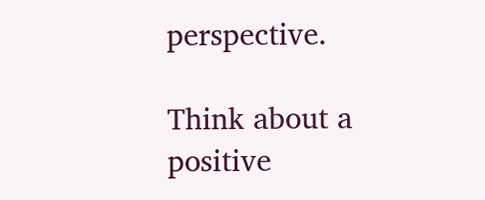perspective.

Think about a positive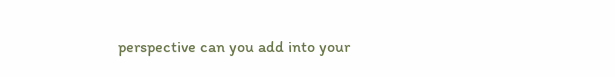perspective can you add into your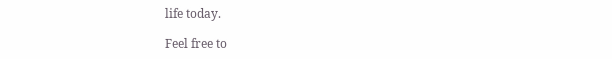life today.

Feel free to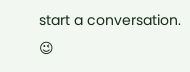start a conversation. 😉